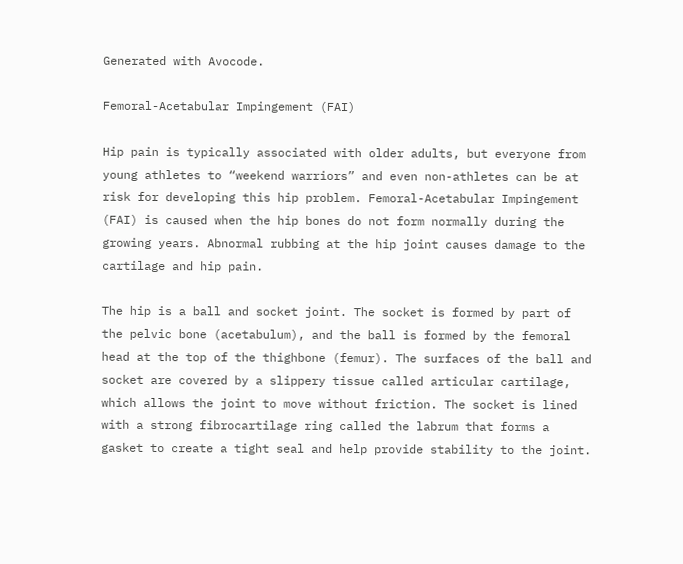Generated with Avocode.

Femoral-Acetabular Impingement (FAI)

Hip pain is typically associated with older adults, but everyone from young athletes to “weekend warriors” and even non-athletes can be at risk for developing this hip problem. Femoral-Acetabular Impingement (FAI) is caused when the hip bones do not form normally during the growing years. Abnormal rubbing at the hip joint causes damage to the cartilage and hip pain.

The hip is a ball and socket joint. The socket is formed by part of the pelvic bone (acetabulum), and the ball is formed by the femoral head at the top of the thighbone (femur). The surfaces of the ball and socket are covered by a slippery tissue called articular cartilage, which allows the joint to move without friction. The socket is lined with a strong fibrocartilage ring called the labrum that forms a gasket to create a tight seal and help provide stability to the joint.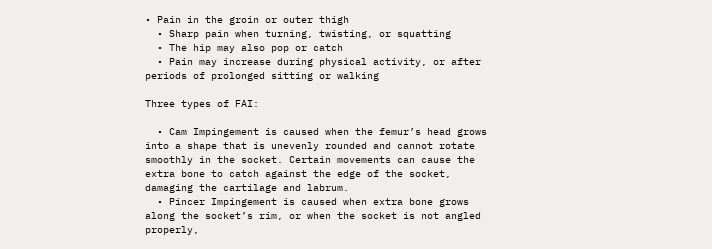• Pain in the groin or outer thigh
  • Sharp pain when turning, twisting, or squatting
  • The hip may also pop or catch
  • Pain may increase during physical activity, or after periods of prolonged sitting or walking

Three types of FAI:

  • Cam Impingement is caused when the femur’s head grows into a shape that is unevenly rounded and cannot rotate smoothly in the socket. Certain movements can cause the extra bone to catch against the edge of the socket, damaging the cartilage and labrum.
  • Pincer Impingement is caused when extra bone grows along the socket’s rim, or when the socket is not angled properly,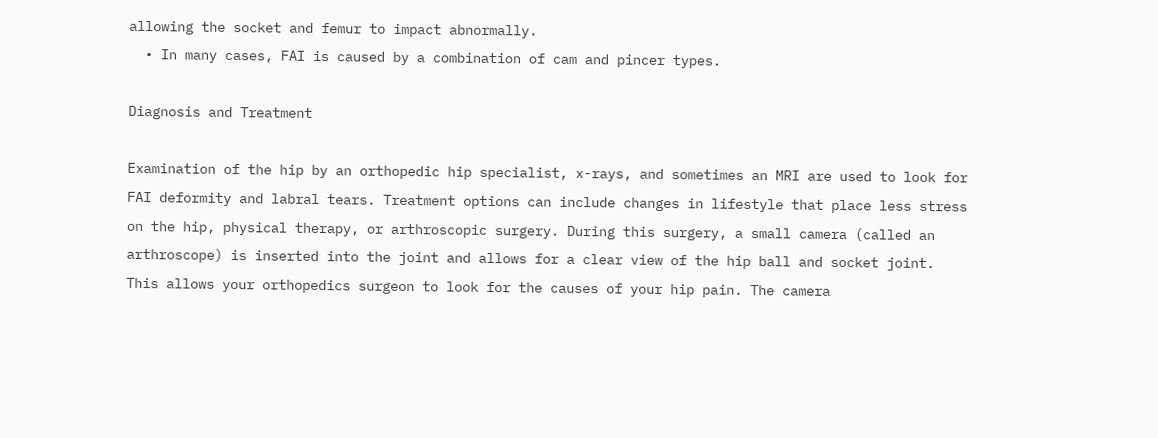allowing the socket and femur to impact abnormally.
  • In many cases, FAI is caused by a combination of cam and pincer types.

Diagnosis and Treatment

Examination of the hip by an orthopedic hip specialist, x-rays, and sometimes an MRI are used to look for FAI deformity and labral tears. Treatment options can include changes in lifestyle that place less stress on the hip, physical therapy, or arthroscopic surgery. During this surgery, a small camera (called an arthroscope) is inserted into the joint and allows for a clear view of the hip ball and socket joint. This allows your orthopedics surgeon to look for the causes of your hip pain. The camera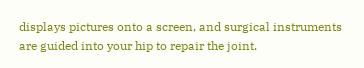displays pictures onto a screen, and surgical instruments are guided into your hip to repair the joint.